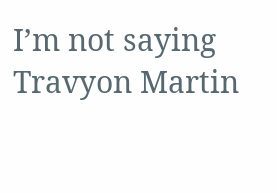I’m not saying Travyon Martin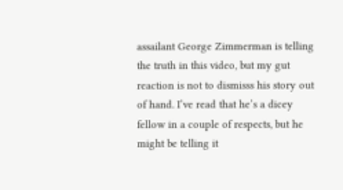assailant George Zimmerman is telling the truth in this video, but my gut reaction is not to dismisss his story out of hand. I’ve read that he’s a dicey fellow in a couple of respects, but he might be telling it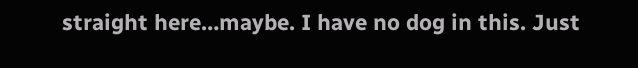straight here…maybe. I have no dog in this. Just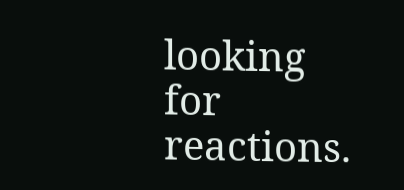looking for reactions.